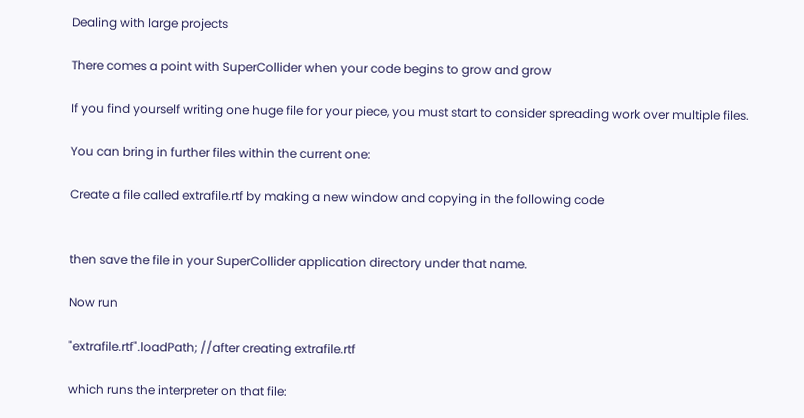Dealing with large projects

There comes a point with SuperCollider when your code begins to grow and grow

If you find yourself writing one huge file for your piece, you must start to consider spreading work over multiple files.

You can bring in further files within the current one:

Create a file called extrafile.rtf by making a new window and copying in the following code


then save the file in your SuperCollider application directory under that name.

Now run

"extrafile.rtf".loadPath; //after creating extrafile.rtf

which runs the interpreter on that file: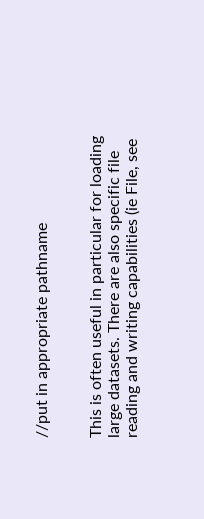//put in appropriate pathname


This is often useful in particular for loading large datasets. There are also specific file reading and writing capabilities (ie File, see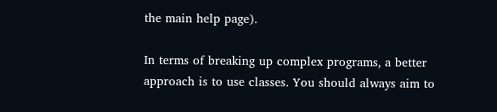the main help page).

In terms of breaking up complex programs, a better approach is to use classes. You should always aim to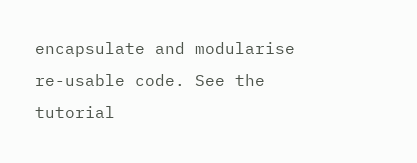encapsulate and modularise re-usable code. See the tutorial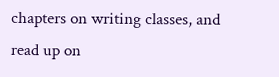chapters on writing classes, and read up on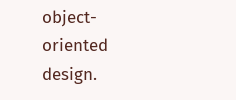object-oriented design.